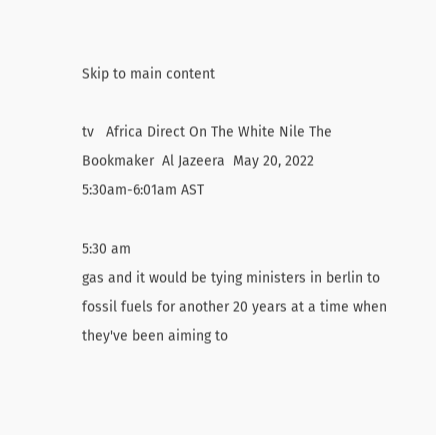Skip to main content

tv   Africa Direct On The White Nile The Bookmaker  Al Jazeera  May 20, 2022 5:30am-6:01am AST

5:30 am
gas and it would be tying ministers in berlin to fossil fuels for another 20 years at a time when they've been aiming to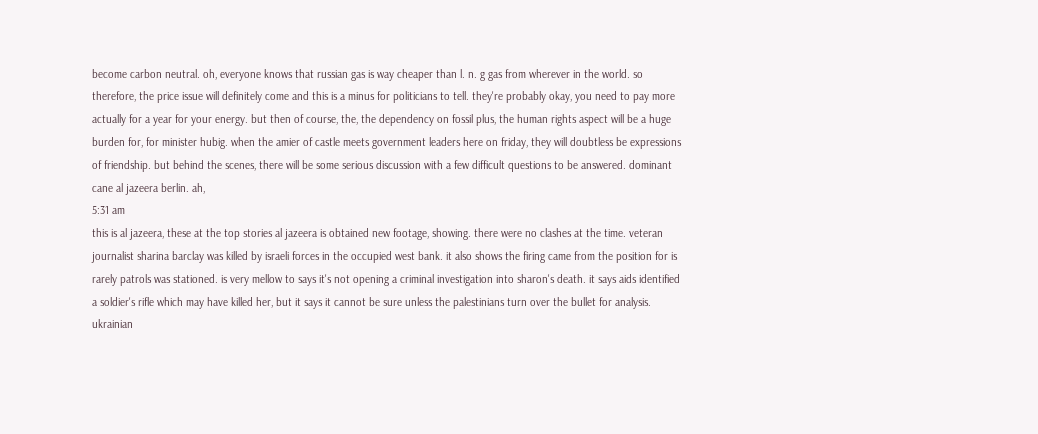become carbon neutral. oh, everyone knows that russian gas is way cheaper than l. n. g gas from wherever in the world. so therefore, the price issue will definitely come and this is a minus for politicians to tell. they're probably okay, you need to pay more actually for a year for your energy. but then of course, the, the dependency on fossil plus, the human rights aspect will be a huge burden for, for minister hubig. when the amier of castle meets government leaders here on friday, they will doubtless be expressions of friendship. but behind the scenes, there will be some serious discussion with a few difficult questions to be answered. dominant cane al jazeera berlin. ah,
5:31 am
this is al jazeera, these at the top stories al jazeera is obtained new footage, showing. there were no clashes at the time. veteran journalist sharina barclay was killed by israeli forces in the occupied west bank. it also shows the firing came from the position for is rarely patrols was stationed. is very mellow to says it's not opening a criminal investigation into sharon's death. it says aids identified a soldier's rifle which may have killed her, but it says it cannot be sure unless the palestinians turn over the bullet for analysis. ukrainian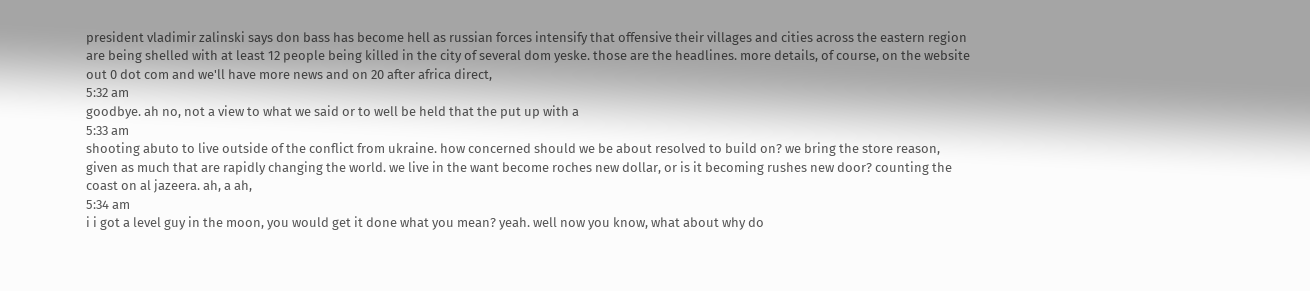president vladimir zalinski says don bass has become hell as russian forces intensify that offensive their villages and cities across the eastern region are being shelled with at least 12 people being killed in the city of several dom yeske. those are the headlines. more details, of course, on the website out 0 dot com and we'll have more news and on 20 after africa direct,
5:32 am
goodbye. ah no, not a view to what we said or to well be held that the put up with a
5:33 am
shooting abuto to live outside of the conflict from ukraine. how concerned should we be about resolved to build on? we bring the store reason, given as much that are rapidly changing the world. we live in the want become roches new dollar, or is it becoming rushes new door? counting the coast on al jazeera. ah, a ah,
5:34 am
i i got a level guy in the moon, you would get it done what you mean? yeah. well now you know, what about why do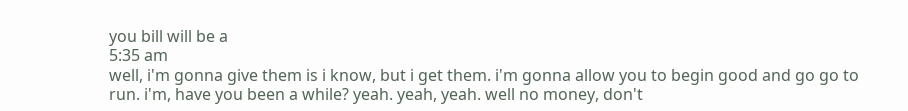you bill will be a
5:35 am
well, i'm gonna give them is i know, but i get them. i'm gonna allow you to begin good and go go to run. i'm, have you been a while? yeah. yeah, yeah. well no money, don't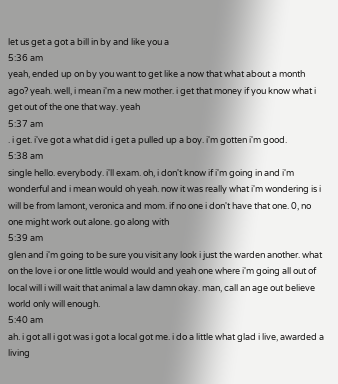let us get a got a bill in by and like you a
5:36 am
yeah, ended up on by you want to get like a now that what about a month ago? yeah. well, i mean i'm a new mother. i get that money if you know what i get out of the one that way. yeah
5:37 am
. i get. i've got a what did i get a pulled up a boy. i'm gotten i'm good.
5:38 am
single hello. everybody. i'll exam. oh, i don't know if i'm going in and i'm wonderful and i mean would oh yeah. now it was really what i'm wondering is i will be from lamont, veronica and mom. if no one i don't have that one. 0, no one might work out alone. go along with
5:39 am
glen and i'm going to be sure you visit any look i just the warden another. what on the love i or one little would would and yeah one where i'm going all out of local will i will wait that animal a law damn okay. man, call an age out believe world only will enough.
5:40 am
ah. i got all i got was i got a local got me. i do a little what glad i live, awarded a living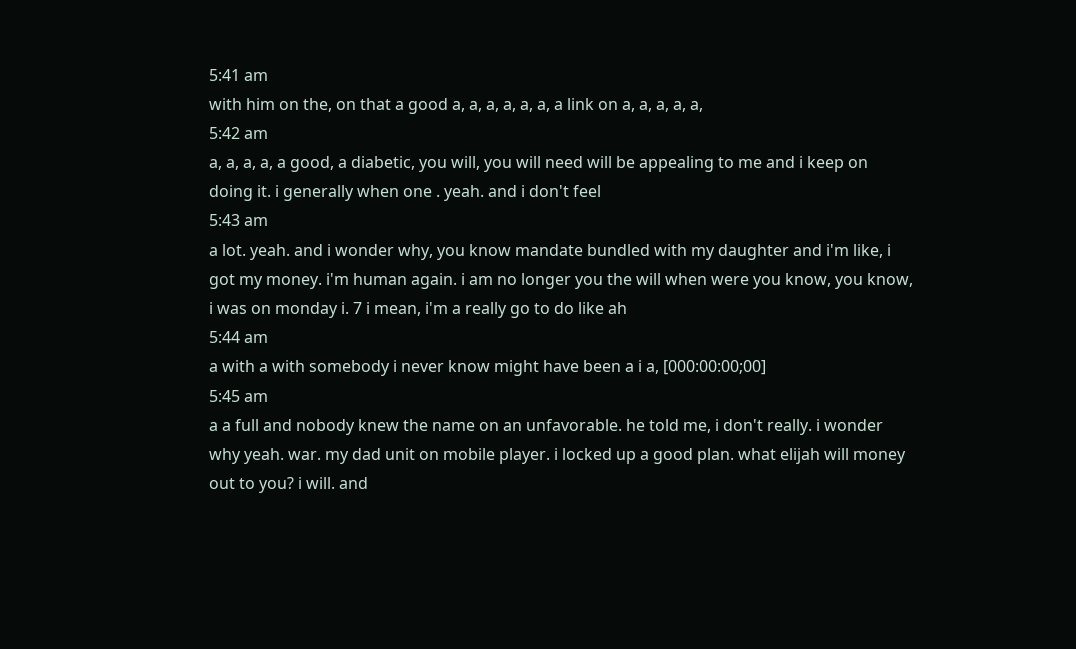5:41 am
with him on the, on that a good a, a, a, a, a, a, a link on a, a, a, a, a,
5:42 am
a, a, a, a, a good, a diabetic, you will, you will need will be appealing to me and i keep on doing it. i generally when one . yeah. and i don't feel
5:43 am
a lot. yeah. and i wonder why, you know mandate bundled with my daughter and i'm like, i got my money. i'm human again. i am no longer you the will when were you know, you know, i was on monday i. 7 i mean, i'm a really go to do like ah
5:44 am
a with a with somebody i never know might have been a i a, [000:00:00;00]
5:45 am
a a full and nobody knew the name on an unfavorable. he told me, i don't really. i wonder why yeah. war. my dad unit on mobile player. i locked up a good plan. what elijah will money out to you? i will. and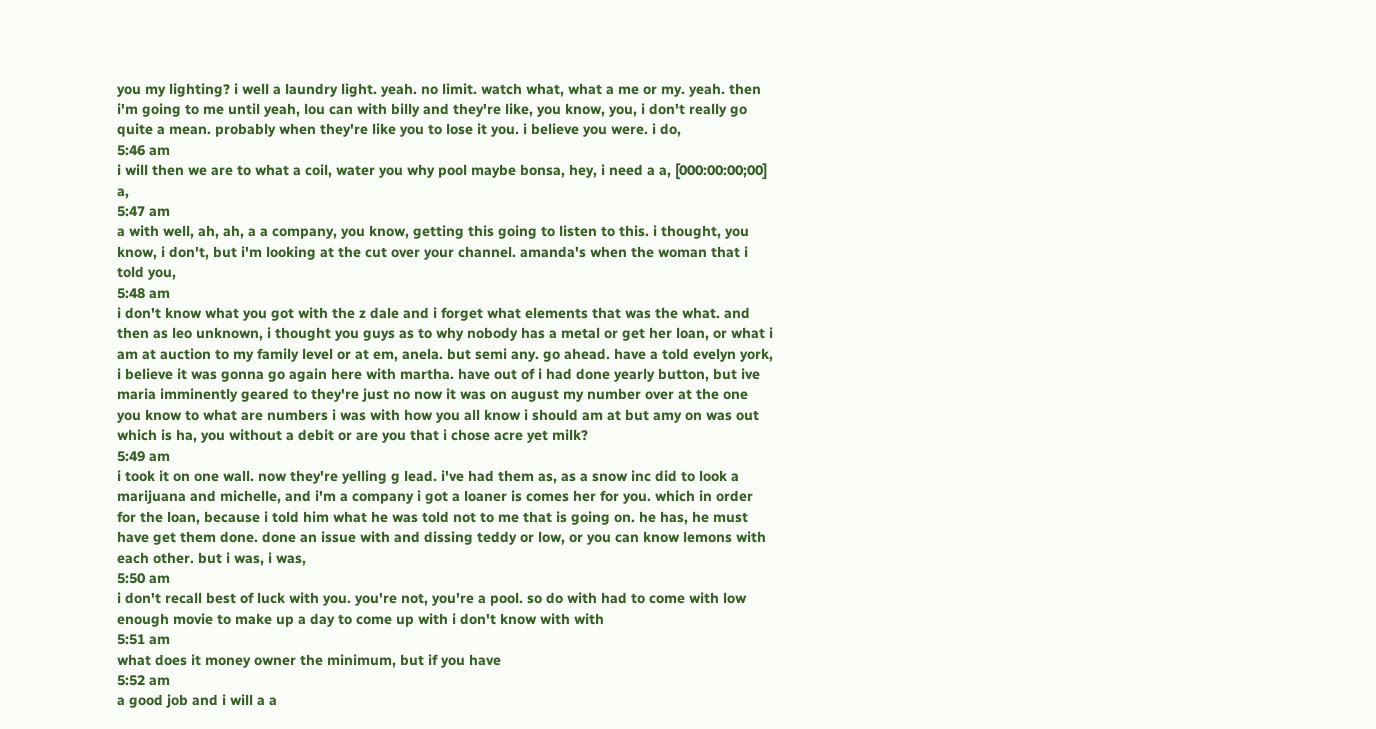you my lighting? i well a laundry light. yeah. no limit. watch what, what a me or my. yeah. then i'm going to me until yeah, lou can with billy and they're like, you know, you, i don't really go quite a mean. probably when they're like you to lose it you. i believe you were. i do,
5:46 am
i will then we are to what a coil, water you why pool maybe bonsa, hey, i need a a, [000:00:00;00] a,
5:47 am
a with well, ah, ah, a a company, you know, getting this going to listen to this. i thought, you know, i don't, but i'm looking at the cut over your channel. amanda's when the woman that i told you,
5:48 am
i don't know what you got with the z dale and i forget what elements that was the what. and then as leo unknown, i thought you guys as to why nobody has a metal or get her loan, or what i am at auction to my family level or at em, anela. but semi any. go ahead. have a told evelyn york, i believe it was gonna go again here with martha. have out of i had done yearly button, but ive maria imminently geared to they're just no now it was on august my number over at the one you know to what are numbers i was with how you all know i should am at but amy on was out which is ha, you without a debit or are you that i chose acre yet milk?
5:49 am
i took it on one wall. now they're yelling g lead. i've had them as, as a snow inc did to look a marijuana and michelle, and i'm a company i got a loaner is comes her for you. which in order for the loan, because i told him what he was told not to me that is going on. he has, he must have get them done. done an issue with and dissing teddy or low, or you can know lemons with each other. but i was, i was,
5:50 am
i don't recall best of luck with you. you're not, you're a pool. so do with had to come with low enough movie to make up a day to come up with i don't know with with
5:51 am
what does it money owner the minimum, but if you have
5:52 am
a good job and i will a a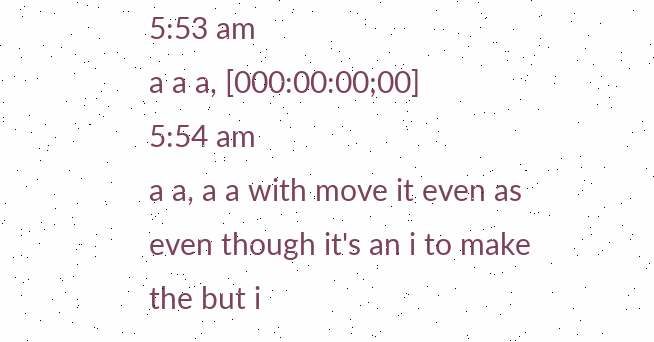5:53 am
a a a, [000:00:00;00]
5:54 am
a a, a a with move it even as even though it's an i to make the but i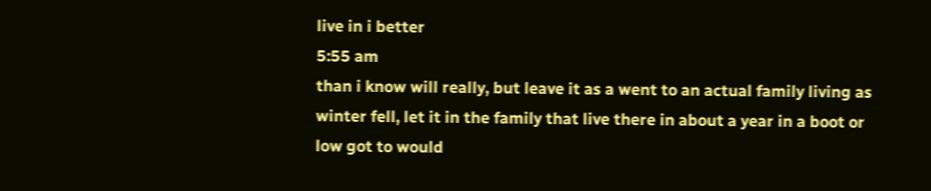live in i better
5:55 am
than i know will really, but leave it as a went to an actual family living as winter fell, let it in the family that live there in about a year in a boot or low got to would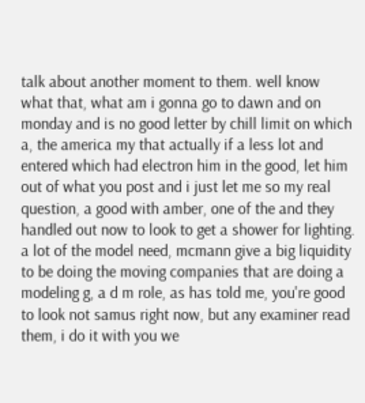talk about another moment to them. well know what that, what am i gonna go to dawn and on monday and is no good letter by chill limit on which a, the america my that actually if a less lot and entered which had electron him in the good, let him out of what you post and i just let me so my real question, a good with amber, one of the and they handled out now to look to get a shower for lighting. a lot of the model need, mcmann give a big liquidity to be doing the moving companies that are doing a modeling g, a d m role, as has told me, you're good to look not samus right now, but any examiner read them, i do it with you we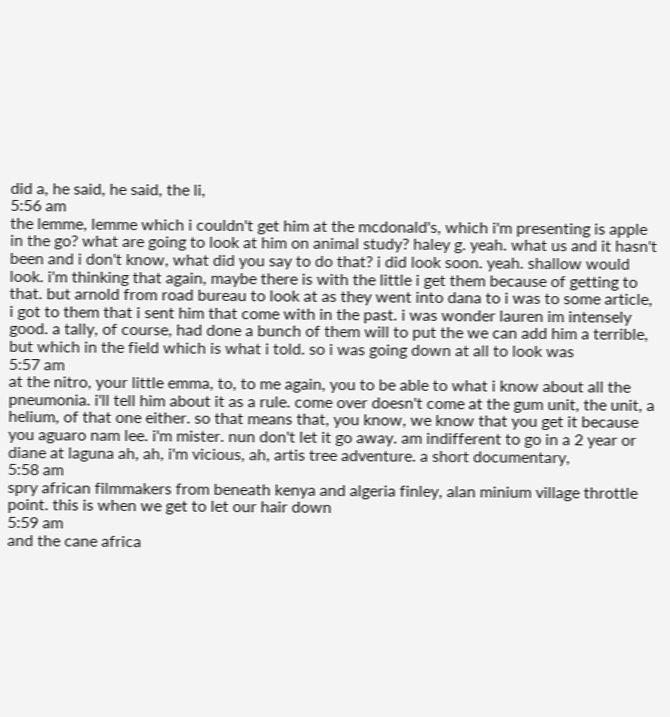did a, he said, he said, the li,
5:56 am
the lemme, lemme which i couldn't get him at the mcdonald's, which i'm presenting is apple in the go? what are going to look at him on animal study? haley g. yeah. what us and it hasn't been and i don't know, what did you say to do that? i did look soon. yeah. shallow would look. i'm thinking that again, maybe there is with the little i get them because of getting to that. but arnold from road bureau to look at as they went into dana to i was to some article, i got to them that i sent him that come with in the past. i was wonder lauren im intensely good. a tally, of course, had done a bunch of them will to put the we can add him a terrible, but which in the field which is what i told. so i was going down at all to look was
5:57 am
at the nitro, your little emma, to, to me again, you to be able to what i know about all the pneumonia. i'll tell him about it as a rule. come over doesn't come at the gum unit, the unit, a helium, of that one either. so that means that, you know, we know that you get it because you aguaro nam lee. i'm mister. nun don't let it go away. am indifferent to go in a 2 year or diane at laguna ah, ah, i'm vicious, ah, artis tree adventure. a short documentary,
5:58 am
spry african filmmakers from beneath kenya and algeria finley, alan minium village throttle point. this is when we get to let our hair down
5:59 am
and the cane africa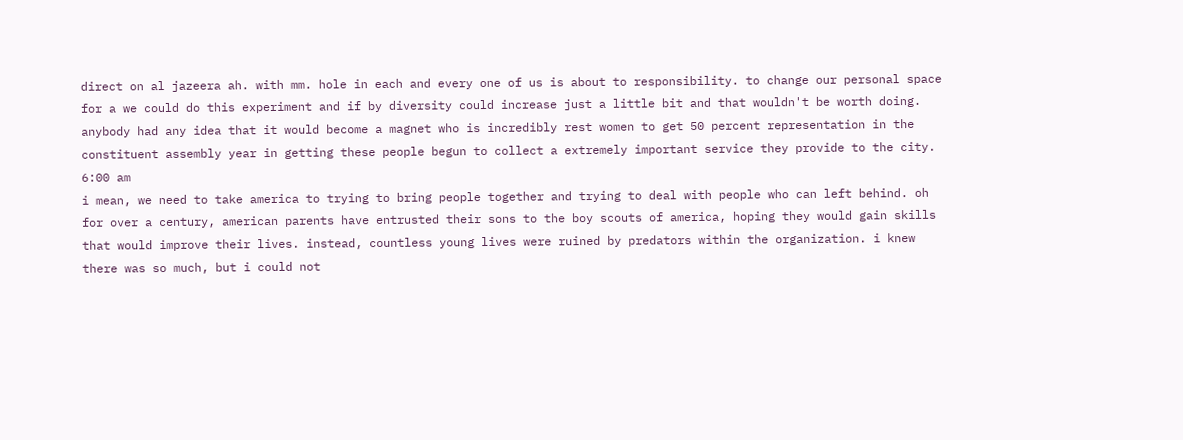direct on al jazeera ah. with mm. hole in each and every one of us is about to responsibility. to change our personal space for a we could do this experiment and if by diversity could increase just a little bit and that wouldn't be worth doing. anybody had any idea that it would become a magnet who is incredibly rest women to get 50 percent representation in the constituent assembly year in getting these people begun to collect a extremely important service they provide to the city.
6:00 am
i mean, we need to take america to trying to bring people together and trying to deal with people who can left behind. oh for over a century, american parents have entrusted their sons to the boy scouts of america, hoping they would gain skills that would improve their lives. instead, countless young lives were ruined by predators within the organization. i knew there was so much, but i could not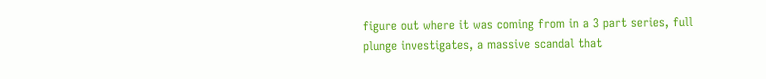figure out where it was coming from in a 3 part series, full plunge investigates, a massive scandal that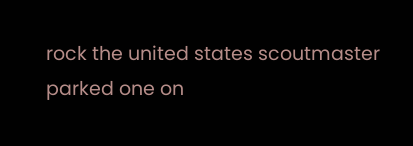rock the united states scoutmaster parked one on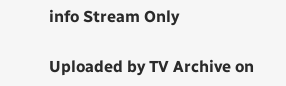info Stream Only

Uploaded by TV Archive on